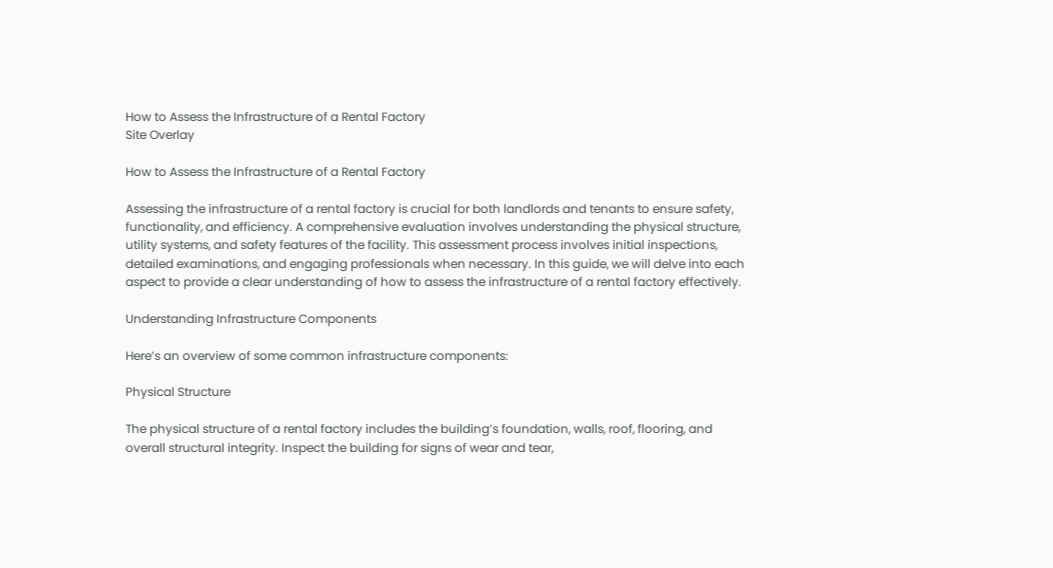How to Assess the Infrastructure of a Rental Factory
Site Overlay

How to Assess the Infrastructure of a Rental Factory

Assessing the infrastructure of a rental factory is crucial for both landlords and tenants to ensure safety, functionality, and efficiency. A comprehensive evaluation involves understanding the physical structure, utility systems, and safety features of the facility. This assessment process involves initial inspections, detailed examinations, and engaging professionals when necessary. In this guide, we will delve into each aspect to provide a clear understanding of how to assess the infrastructure of a rental factory effectively.

Understanding Infrastructure Components

Here’s an overview of some common infrastructure components:

Physical Structure

The physical structure of a rental factory includes the building’s foundation, walls, roof, flooring, and overall structural integrity. Inspect the building for signs of wear and tear,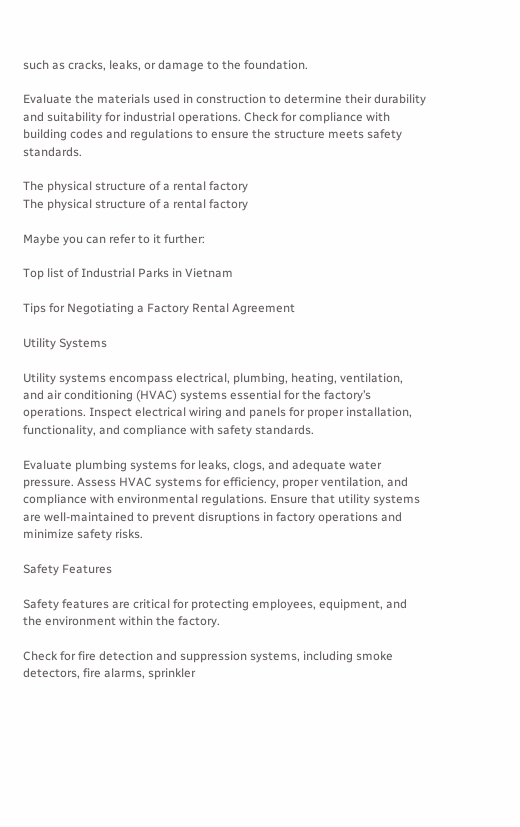such as cracks, leaks, or damage to the foundation.

Evaluate the materials used in construction to determine their durability and suitability for industrial operations. Check for compliance with building codes and regulations to ensure the structure meets safety standards.

The physical structure of a rental factory
The physical structure of a rental factory

Maybe you can refer to it further:

Top list of Industrial Parks in Vietnam

Tips for Negotiating a Factory Rental Agreement

Utility Systems

Utility systems encompass electrical, plumbing, heating, ventilation, and air conditioning (HVAC) systems essential for the factory’s operations. Inspect electrical wiring and panels for proper installation, functionality, and compliance with safety standards.

Evaluate plumbing systems for leaks, clogs, and adequate water pressure. Assess HVAC systems for efficiency, proper ventilation, and compliance with environmental regulations. Ensure that utility systems are well-maintained to prevent disruptions in factory operations and minimize safety risks.

Safety Features

Safety features are critical for protecting employees, equipment, and the environment within the factory.

Check for fire detection and suppression systems, including smoke detectors, fire alarms, sprinkler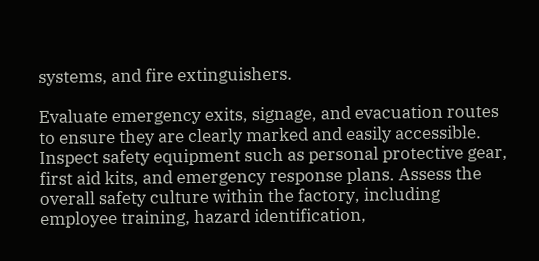systems, and fire extinguishers.

Evaluate emergency exits, signage, and evacuation routes to ensure they are clearly marked and easily accessible. Inspect safety equipment such as personal protective gear, first aid kits, and emergency response plans. Assess the overall safety culture within the factory, including employee training, hazard identification,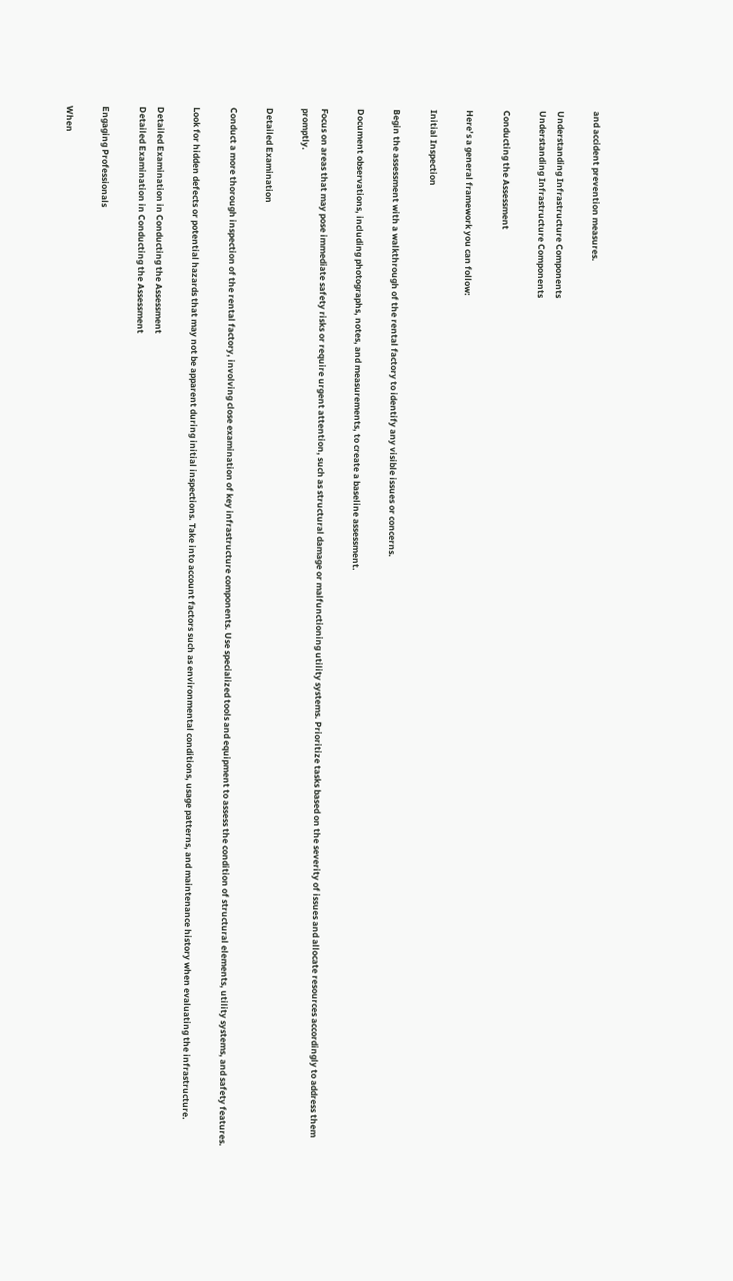and accident prevention measures.

Understanding Infrastructure Components
Understanding Infrastructure Components

Conducting the Assessment

Here’s a general framework you can follow:

Initial Inspection

Begin the assessment with a walkthrough of the rental factory to identify any visible issues or concerns.

Document observations, including photographs, notes, and measurements, to create a baseline assessment.

Focus on areas that may pose immediate safety risks or require urgent attention, such as structural damage or malfunctioning utility systems. Prioritize tasks based on the severity of issues and allocate resources accordingly to address them promptly.

Detailed Examination

Conduct a more thorough inspection of the rental factory, involving close examination of key infrastructure components. Use specialized tools and equipment to assess the condition of structural elements, utility systems, and safety features.

Look for hidden defects or potential hazards that may not be apparent during initial inspections. Take into account factors such as environmental conditions, usage patterns, and maintenance history when evaluating the infrastructure.

Detailed Examination in Conducting the Assessment
Detailed Examination in Conducting the Assessment

Engaging Professionals

When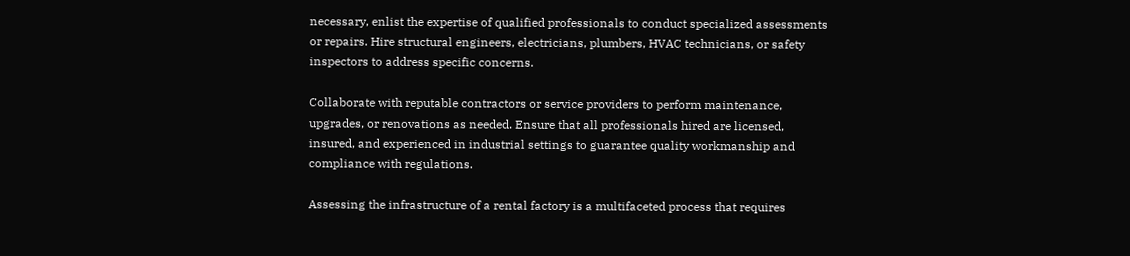necessary, enlist the expertise of qualified professionals to conduct specialized assessments or repairs. Hire structural engineers, electricians, plumbers, HVAC technicians, or safety inspectors to address specific concerns.

Collaborate with reputable contractors or service providers to perform maintenance, upgrades, or renovations as needed. Ensure that all professionals hired are licensed, insured, and experienced in industrial settings to guarantee quality workmanship and compliance with regulations.

Assessing the infrastructure of a rental factory is a multifaceted process that requires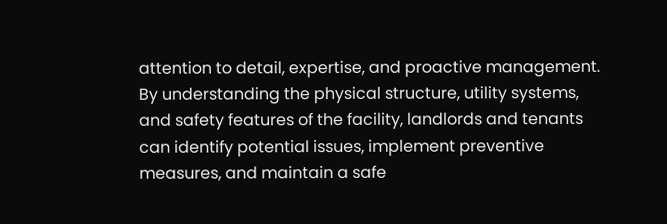attention to detail, expertise, and proactive management. By understanding the physical structure, utility systems, and safety features of the facility, landlords and tenants can identify potential issues, implement preventive measures, and maintain a safe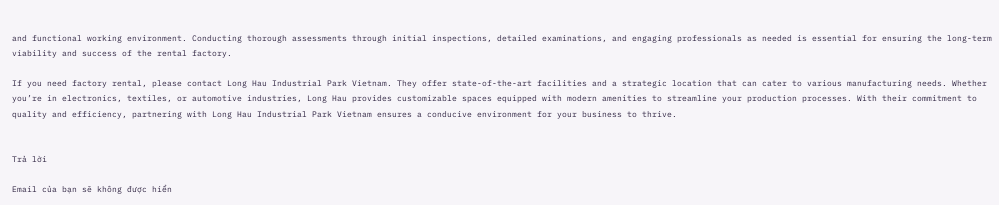and functional working environment. Conducting thorough assessments through initial inspections, detailed examinations, and engaging professionals as needed is essential for ensuring the long-term viability and success of the rental factory.

If you need factory rental, please contact Long Hau Industrial Park Vietnam. They offer state-of-the-art facilities and a strategic location that can cater to various manufacturing needs. Whether you’re in electronics, textiles, or automotive industries, Long Hau provides customizable spaces equipped with modern amenities to streamline your production processes. With their commitment to quality and efficiency, partnering with Long Hau Industrial Park Vietnam ensures a conducive environment for your business to thrive.


Trả lời

Email của bạn sẽ không được hiển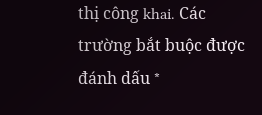thị công khai. Các trường bắt buộc được đánh dấu *